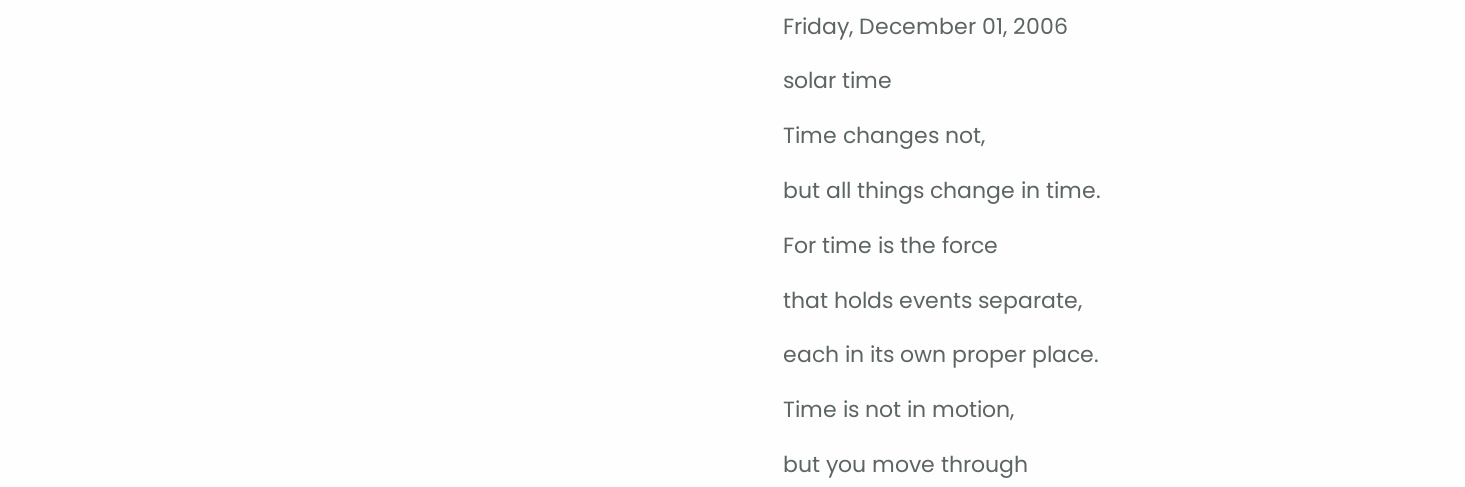Friday, December 01, 2006

solar time

Time changes not,

but all things change in time.

For time is the force

that holds events separate,

each in its own proper place.

Time is not in motion,

but you move through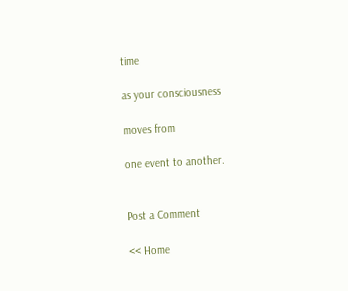time

as your consciousness

moves from

one event to another.


Post a Comment

<< Home